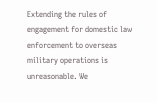Extending the rules of engagement for domestic law enforcement to overseas military operations is unreasonable. We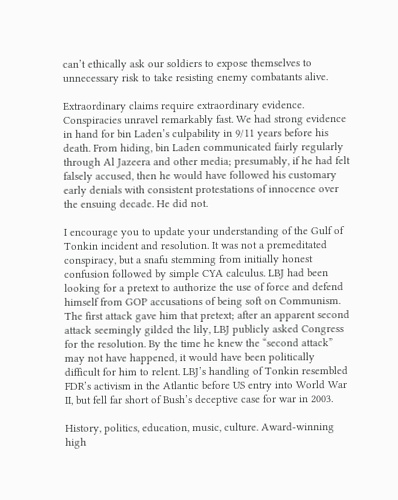can’t ethically ask our soldiers to expose themselves to unnecessary risk to take resisting enemy combatants alive.

Extraordinary claims require extraordinary evidence. Conspiracies unravel remarkably fast. We had strong evidence in hand for bin Laden’s culpability in 9/11 years before his death. From hiding, bin Laden communicated fairly regularly through Al Jazeera and other media; presumably, if he had felt falsely accused, then he would have followed his customary early denials with consistent protestations of innocence over the ensuing decade. He did not.

I encourage you to update your understanding of the Gulf of Tonkin incident and resolution. It was not a premeditated conspiracy, but a snafu stemming from initially honest confusion followed by simple CYA calculus. LBJ had been looking for a pretext to authorize the use of force and defend himself from GOP accusations of being soft on Communism. The first attack gave him that pretext; after an apparent second attack seemingly gilded the lily, LBJ publicly asked Congress for the resolution. By the time he knew the “second attack” may not have happened, it would have been politically difficult for him to relent. LBJ’s handling of Tonkin resembled FDR’s activism in the Atlantic before US entry into World War II, but fell far short of Bush’s deceptive case for war in 2003.

History, politics, education, music, culture. Award-winning high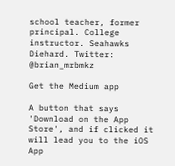school teacher, former principal. College instructor. Seahawks Diehard. Twitter: @brian_mrbmkz

Get the Medium app

A button that says 'Download on the App Store', and if clicked it will lead you to the iOS App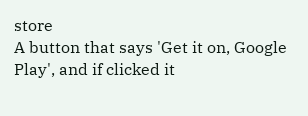store
A button that says 'Get it on, Google Play', and if clicked it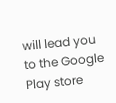will lead you to the Google Play store